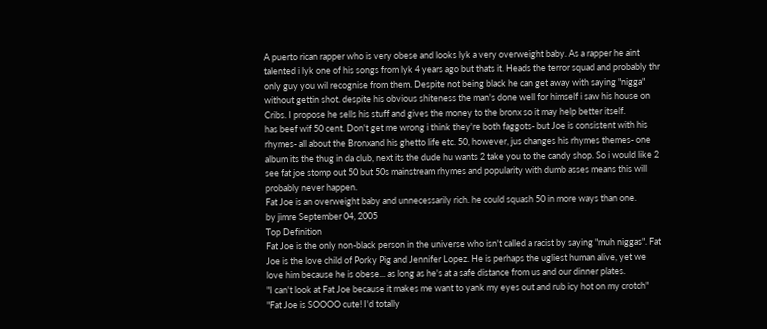A puerto rican rapper who is very obese and looks lyk a very overweight baby. As a rapper he aint talented i lyk one of his songs from lyk 4 years ago but thats it. Heads the terror squad and probably thr only guy you wil recognise from them. Despite not being black he can get away with saying "nigga" without gettin shot. despite his obvious shiteness the man's done well for himself i saw his house on Cribs. I propose he sells his stuff and gives the money to the bronx so it may help better itself.
has beef wif 50 cent. Don't get me wrong i think they're both faggots- but Joe is consistent with his rhymes- all about the Bronxand his ghetto life etc. 50, however, jus changes his rhymes themes- one album its the thug in da club, next its the dude hu wants 2 take you to the candy shop. So i would like 2 see fat joe stomp out 50 but 50s mainstream rhymes and popularity with dumb asses means this will probably never happen.
Fat Joe is an overweight baby and unnecessarily rich. he could squash 50 in more ways than one.
by jimre September 04, 2005
Top Definition
Fat Joe is the only non-black person in the universe who isn't called a racist by saying "muh niggas". Fat Joe is the love child of Porky Pig and Jennifer Lopez. He is perhaps the ugliest human alive, yet we love him because he is obese... as long as he's at a safe distance from us and our dinner plates.
"I can't look at Fat Joe because it makes me want to yank my eyes out and rub icy hot on my crotch"
"Fat Joe is SOOOO cute! I'd totally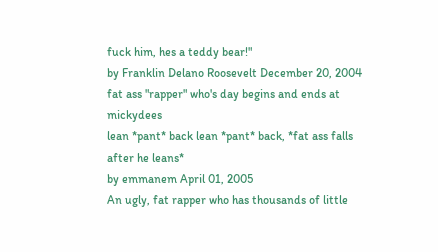fuck him, hes a teddy bear!"
by Franklin Delano Roosevelt December 20, 2004
fat ass "rapper" who's day begins and ends at mickydees
lean *pant* back lean *pant* back, *fat ass falls after he leans*
by emmanem April 01, 2005
An ugly, fat rapper who has thousands of little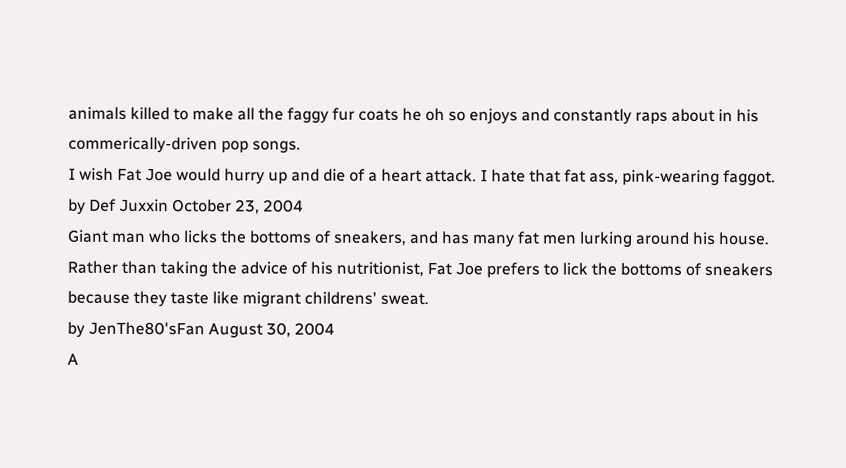animals killed to make all the faggy fur coats he oh so enjoys and constantly raps about in his commerically-driven pop songs.
I wish Fat Joe would hurry up and die of a heart attack. I hate that fat ass, pink-wearing faggot.
by Def Juxxin October 23, 2004
Giant man who licks the bottoms of sneakers, and has many fat men lurking around his house.
Rather than taking the advice of his nutritionist, Fat Joe prefers to lick the bottoms of sneakers because they taste like migrant childrens' sweat.
by JenThe80'sFan August 30, 2004
A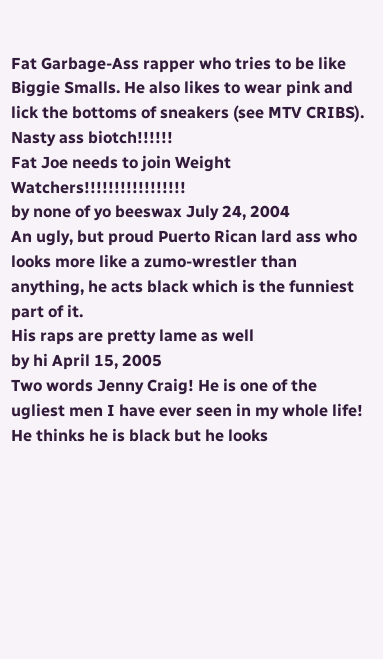Fat Garbage-Ass rapper who tries to be like Biggie Smalls. He also likes to wear pink and lick the bottoms of sneakers (see MTV CRIBS). Nasty ass biotch!!!!!!
Fat Joe needs to join Weight Watchers!!!!!!!!!!!!!!!!!
by none of yo beeswax July 24, 2004
An ugly, but proud Puerto Rican lard ass who looks more like a zumo-wrestler than anything, he acts black which is the funniest part of it.
His raps are pretty lame as well
by hi April 15, 2005
Two words Jenny Craig! He is one of the ugliest men I have ever seen in my whole life! He thinks he is black but he looks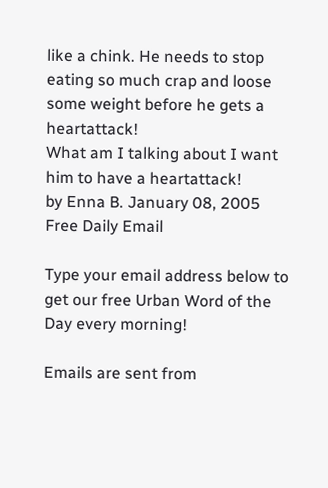like a chink. He needs to stop eating so much crap and loose some weight before he gets a heartattack!
What am I talking about I want him to have a heartattack!
by Enna B. January 08, 2005
Free Daily Email

Type your email address below to get our free Urban Word of the Day every morning!

Emails are sent from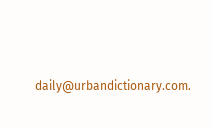daily@urbandictionary.com.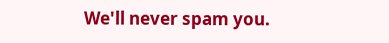We'll never spam you.